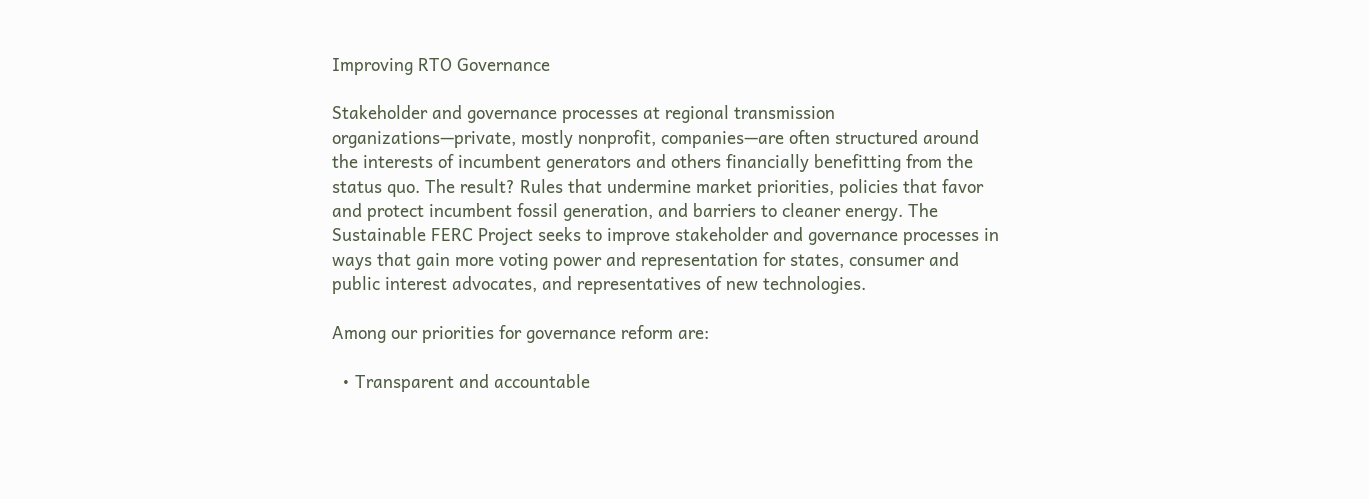Improving RTO Governance

Stakeholder and governance processes at regional transmission organizations—private, mostly nonprofit, companies—are often structured around the interests of incumbent generators and others financially benefitting from the status quo. The result? Rules that undermine market priorities, policies that favor and protect incumbent fossil generation, and barriers to cleaner energy. The Sustainable FERC Project seeks to improve stakeholder and governance processes in ways that gain more voting power and representation for states, consumer and public interest advocates, and representatives of new technologies.

Among our priorities for governance reform are:

  • Transparent and accountable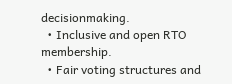decisionmaking.
  • Inclusive and open RTO membership.
  • Fair voting structures and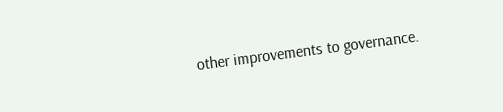other improvements to governance.